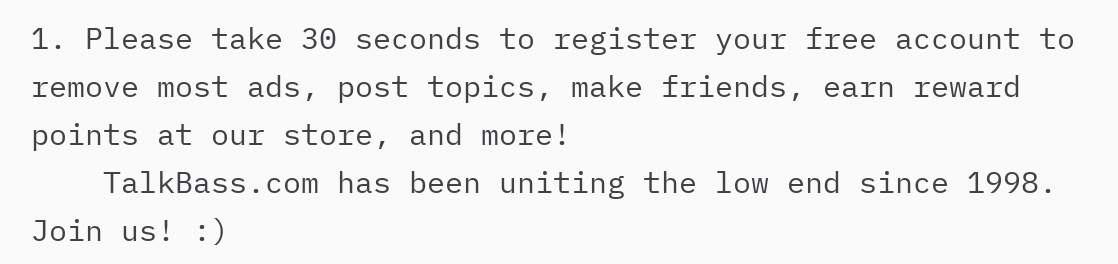1. Please take 30 seconds to register your free account to remove most ads, post topics, make friends, earn reward points at our store, and more!
    TalkBass.com has been uniting the low end since 1998.  Join us! :)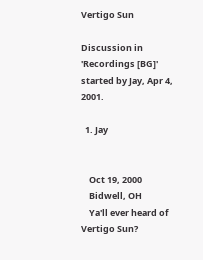Vertigo Sun

Discussion in 'Recordings [BG]' started by Jay, Apr 4, 2001.

  1. Jay


    Oct 19, 2000
    Bidwell, OH
    Ya'll ever heard of Vertigo Sun?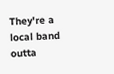They're a local band outta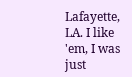Lafayette, LA. I like 'em, I was just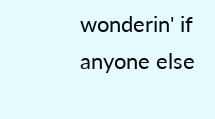wonderin' if anyone else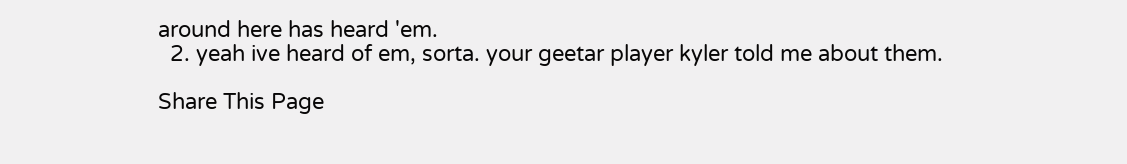around here has heard 'em.
  2. yeah ive heard of em, sorta. your geetar player kyler told me about them.

Share This Page